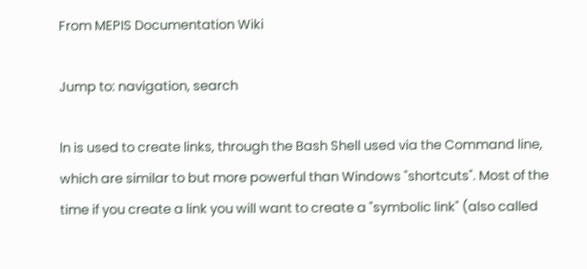From MEPIS Documentation Wiki

Jump to: navigation, search

ln is used to create links, through the Bash Shell used via the Command line, which are similar to but more powerful than Windows "shortcuts". Most of the time if you create a link you will want to create a "symbolic link" (also called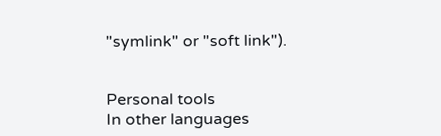"symlink" or "soft link").


Personal tools
In other languages